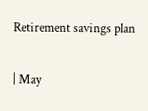Retirement savings plan

| May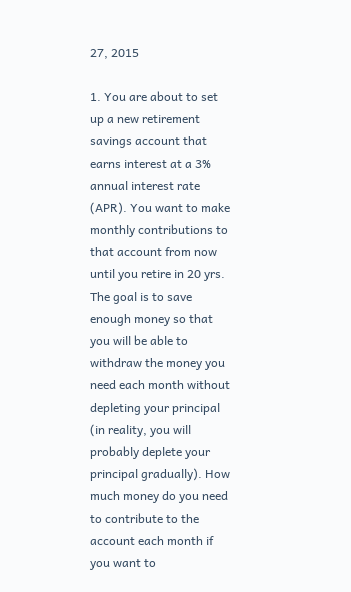27, 2015

1. You are about to set up a new retirement savings account that earns interest at a 3% annual interest rate (APR). You want to make monthly contributions to that account from now until you retire in 20 yrs. The goal is to save enough money so that you will be able to withdraw the money you need each month without depleting your principal (in reality, you will probably deplete your principal gradually). How much money do you need to contribute to the account each month if you want to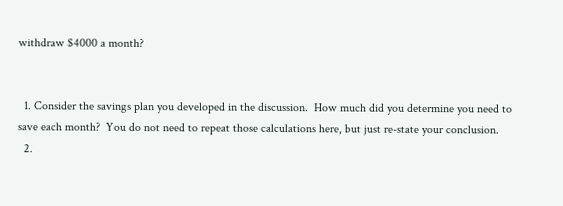withdraw $4000 a month?


  1. Consider the savings plan you developed in the discussion.  How much did you determine you need to save each month?  You do not need to repeat those calculations here, but just re-state your conclusion.
  2.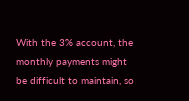With the 3% account, the monthly payments might be difficult to maintain, so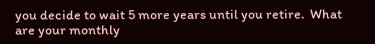you decide to wait 5 more years until you retire.  What are your monthly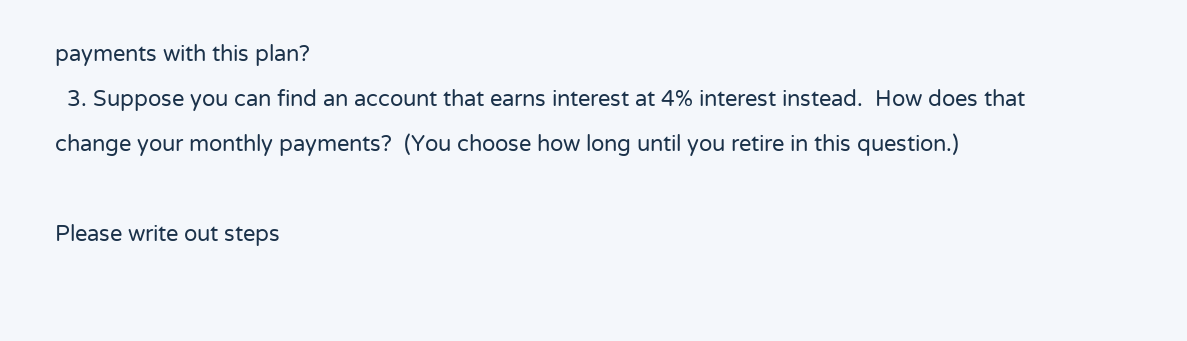payments with this plan?
  3. Suppose you can find an account that earns interest at 4% interest instead.  How does that change your monthly payments?  (You choose how long until you retire in this question.)

Please write out steps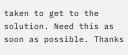taken to get to the solution. Need this as soon as possible. Thanks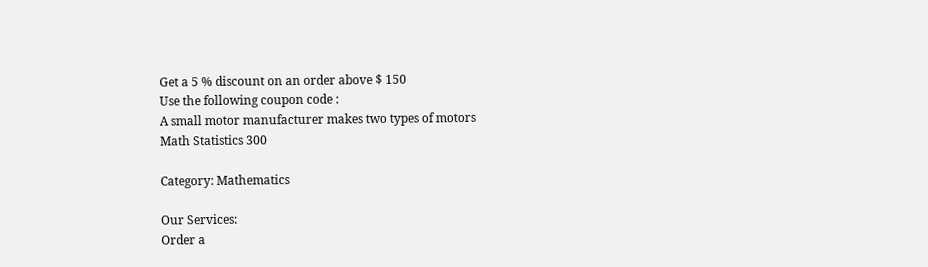Get a 5 % discount on an order above $ 150
Use the following coupon code :
A small motor manufacturer makes two types of motors
Math Statistics 300

Category: Mathematics

Our Services:
Order a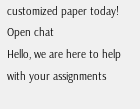customized paper today!
Open chat
Hello, we are here to help with your assignments